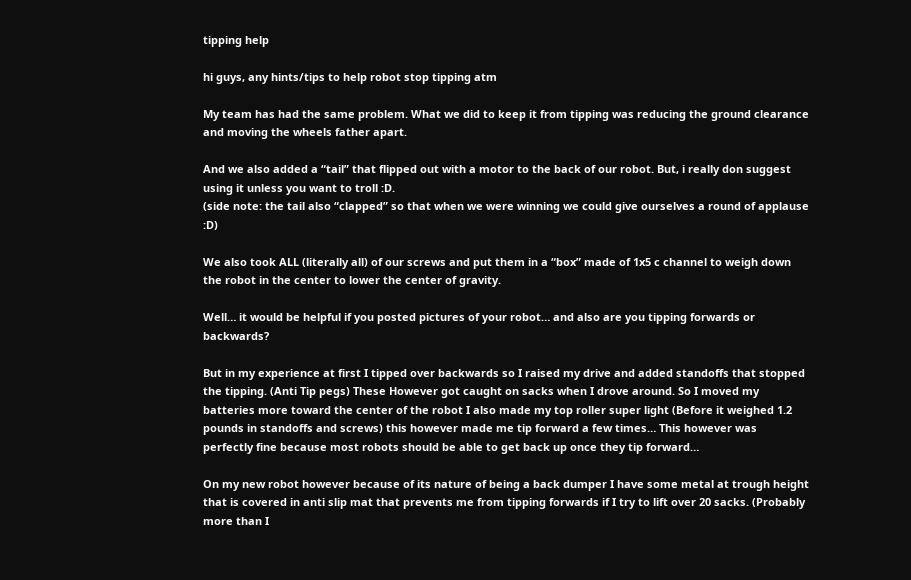tipping help

hi guys, any hints/tips to help robot stop tipping atm

My team has had the same problem. What we did to keep it from tipping was reducing the ground clearance and moving the wheels father apart.

And we also added a “tail” that flipped out with a motor to the back of our robot. But, i really don suggest using it unless you want to troll :D.
(side note: the tail also “clapped” so that when we were winning we could give ourselves a round of applause :D)

We also took ALL (literally all) of our screws and put them in a “box” made of 1x5 c channel to weigh down the robot in the center to lower the center of gravity.

Well… it would be helpful if you posted pictures of your robot… and also are you tipping forwards or backwards?

But in my experience at first I tipped over backwards so I raised my drive and added standoffs that stopped the tipping. (Anti Tip pegs) These However got caught on sacks when I drove around. So I moved my batteries more toward the center of the robot I also made my top roller super light (Before it weighed 1.2 pounds in standoffs and screws) this however made me tip forward a few times… This however was perfectly fine because most robots should be able to get back up once they tip forward…

On my new robot however because of its nature of being a back dumper I have some metal at trough height that is covered in anti slip mat that prevents me from tipping forwards if I try to lift over 20 sacks. (Probably more than I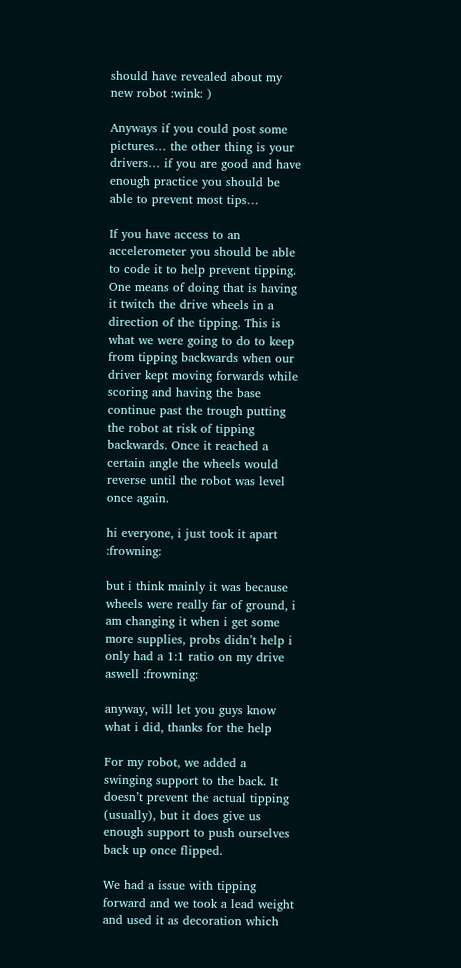should have revealed about my new robot :wink: )

Anyways if you could post some pictures… the other thing is your drivers… if you are good and have enough practice you should be able to prevent most tips…

If you have access to an accelerometer you should be able to code it to help prevent tipping. One means of doing that is having it twitch the drive wheels in a direction of the tipping. This is what we were going to do to keep from tipping backwards when our driver kept moving forwards while scoring and having the base continue past the trough putting the robot at risk of tipping backwards. Once it reached a certain angle the wheels would reverse until the robot was level once again.

hi everyone, i just took it apart :frowning:

but i think mainly it was because wheels were really far of ground, i am changing it when i get some more supplies, probs didn’t help i only had a 1:1 ratio on my drive aswell :frowning:

anyway, will let you guys know what i did, thanks for the help

For my robot, we added a swinging support to the back. It doesn’t prevent the actual tipping (usually), but it does give us enough support to push ourselves back up once flipped.

We had a issue with tipping forward and we took a lead weight and used it as decoration which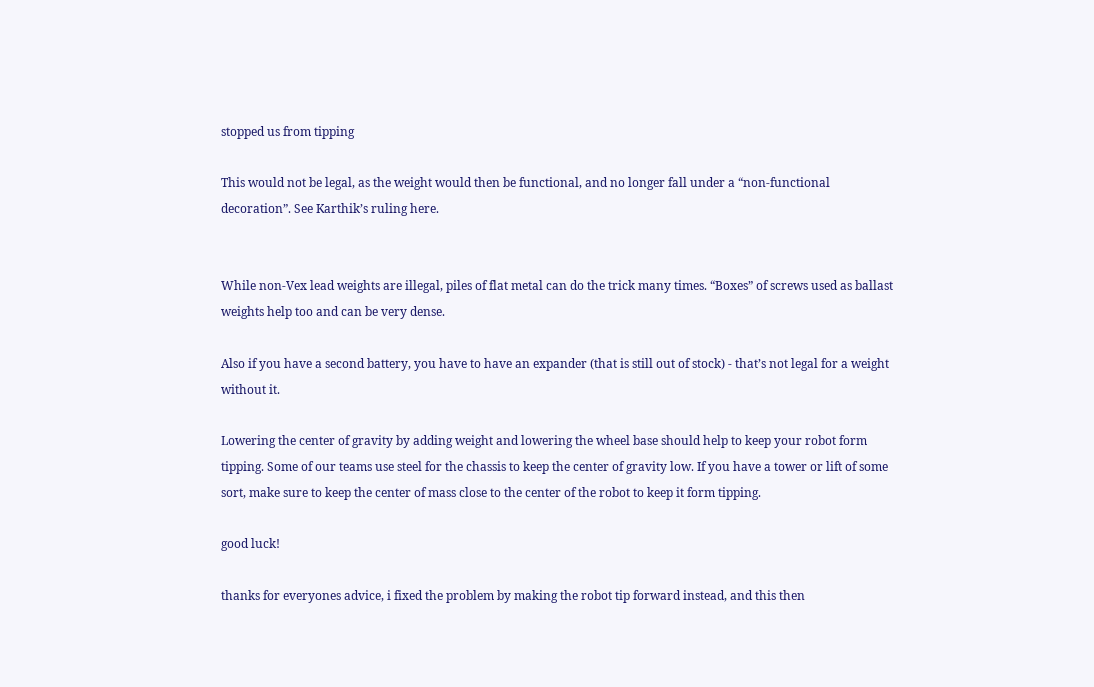stopped us from tipping

This would not be legal, as the weight would then be functional, and no longer fall under a “non-functional decoration”. See Karthik’s ruling here.


While non-Vex lead weights are illegal, piles of flat metal can do the trick many times. “Boxes” of screws used as ballast weights help too and can be very dense.

Also if you have a second battery, you have to have an expander (that is still out of stock) - that’s not legal for a weight without it.

Lowering the center of gravity by adding weight and lowering the wheel base should help to keep your robot form tipping. Some of our teams use steel for the chassis to keep the center of gravity low. If you have a tower or lift of some sort, make sure to keep the center of mass close to the center of the robot to keep it form tipping.

good luck!

thanks for everyones advice, i fixed the problem by making the robot tip forward instead, and this then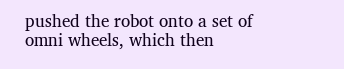pushed the robot onto a set of omni wheels, which then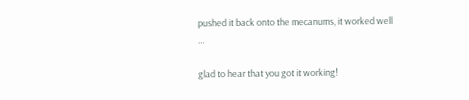pushed it back onto the mecanums, it worked well …

glad to hear that you got it working!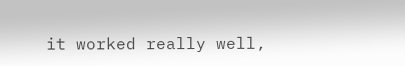it worked really well,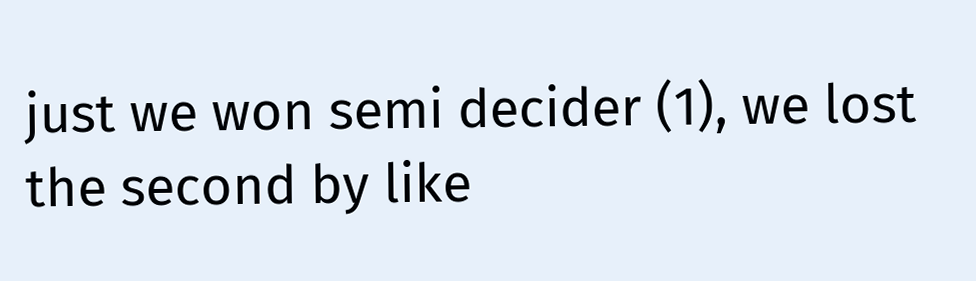just we won semi decider (1), we lost the second by like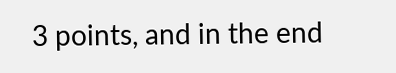3 points, and in the end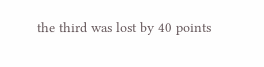the third was lost by 40 points